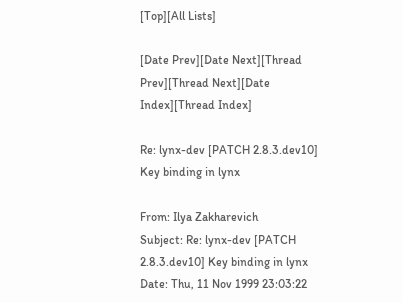[Top][All Lists]

[Date Prev][Date Next][Thread Prev][Thread Next][Date Index][Thread Index]

Re: lynx-dev [PATCH 2.8.3.dev10] Key binding in lynx

From: Ilya Zakharevich
Subject: Re: lynx-dev [PATCH 2.8.3.dev10] Key binding in lynx
Date: Thu, 11 Nov 1999 23:03:22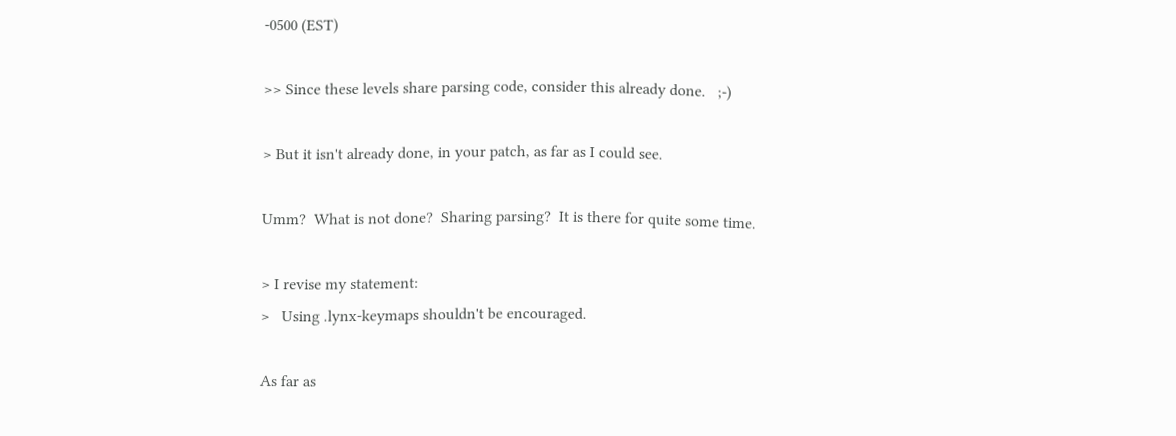-0500 (EST)

>> Since these levels share parsing code, consider this already done.   ;-)

> But it isn't already done, in your patch, as far as I could see.

Umm?  What is not done?  Sharing parsing?  It is there for quite some time.

> I revise my statement:
>   Using .lynx-keymaps shouldn't be encouraged.

As far as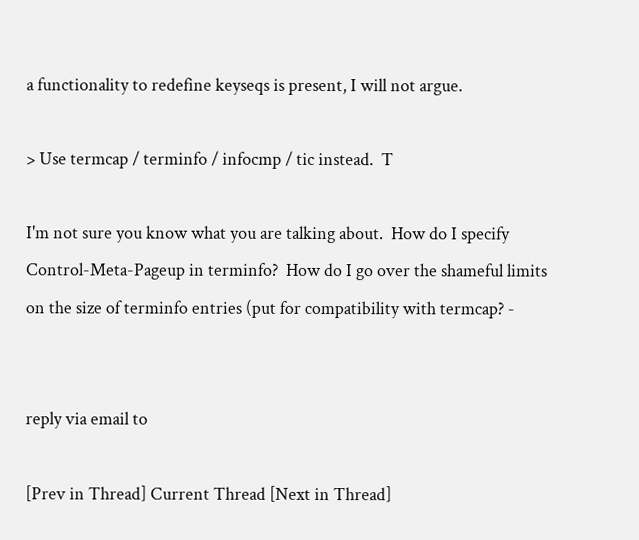a functionality to redefine keyseqs is present, I will not argue.

> Use termcap / terminfo / infocmp / tic instead.  T

I'm not sure you know what you are talking about.  How do I specify
Control-Meta-Pageup in terminfo?  How do I go over the shameful limits
on the size of terminfo entries (put for compatibility with termcap? -


reply via email to

[Prev in Thread] Current Thread [Next in Thread]